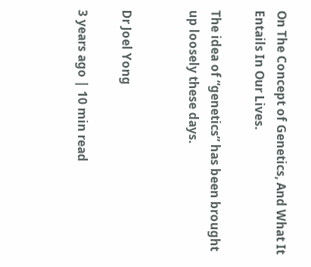On The Concept of Genetics, And What It Entails In Our Lives.

The idea of “genetics” has been brought up loosely these days.


Dr Joel Yong

3 years ago | 10 min read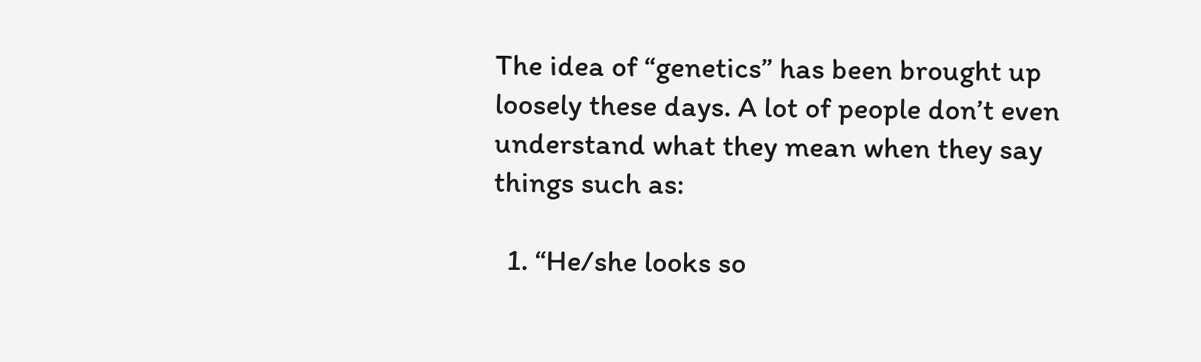The idea of “genetics” has been brought up loosely these days. A lot of people don’t even understand what they mean when they say things such as:

  1. “He/she looks so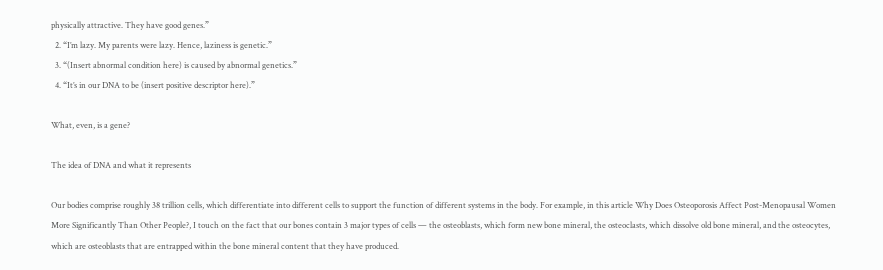physically attractive. They have good genes.”
  2. “I’m lazy. My parents were lazy. Hence, laziness is genetic.”
  3. “(Insert abnormal condition here) is caused by abnormal genetics.”
  4. “It’s in our DNA to be (insert positive descriptor here).”

What, even, is a gene?

The idea of DNA and what it represents

Our bodies comprise roughly 38 trillion cells, which differentiate into different cells to support the function of different systems in the body. For example, in this article Why Does Osteoporosis Affect Post-Menopausal Women More Significantly Than Other People?, I touch on the fact that our bones contain 3 major types of cells — the osteoblasts, which form new bone mineral, the osteoclasts, which dissolve old bone mineral, and the osteocytes, which are osteoblasts that are entrapped within the bone mineral content that they have produced.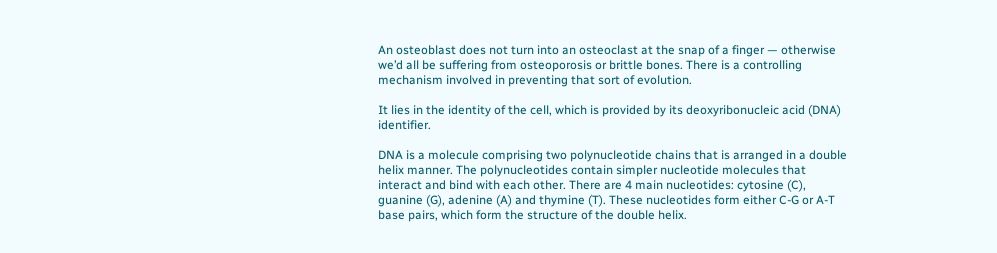An osteoblast does not turn into an osteoclast at the snap of a finger — otherwise we’d all be suffering from osteoporosis or brittle bones. There is a controlling mechanism involved in preventing that sort of evolution.

It lies in the identity of the cell, which is provided by its deoxyribonucleic acid (DNA) identifier.

DNA is a molecule comprising two polynucleotide chains that is arranged in a double helix manner. The polynucleotides contain simpler nucleotide molecules that interact and bind with each other. There are 4 main nucleotides: cytosine (C), guanine (G), adenine (A) and thymine (T). These nucleotides form either C-G or A-T base pairs, which form the structure of the double helix.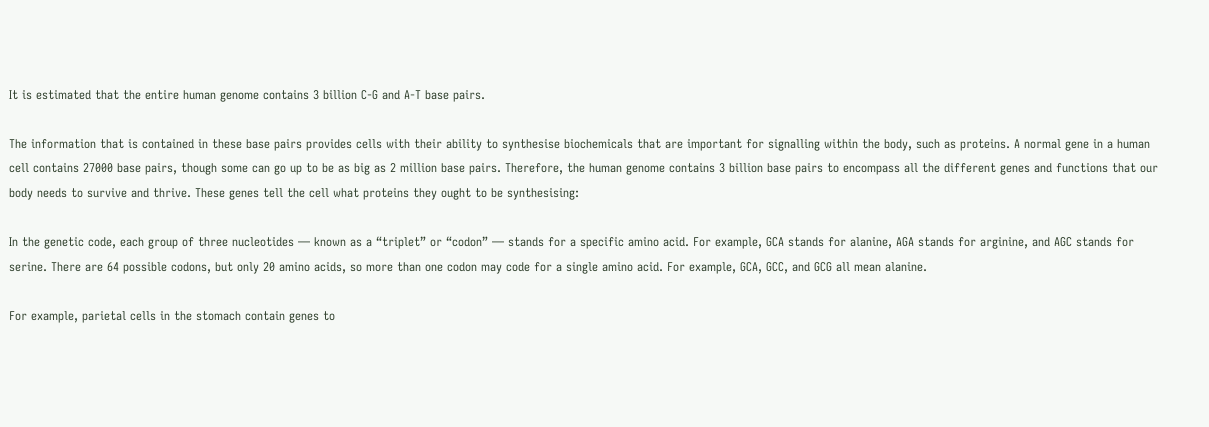It is estimated that the entire human genome contains 3 billion C-G and A-T base pairs.

The information that is contained in these base pairs provides cells with their ability to synthesise biochemicals that are important for signalling within the body, such as proteins. A normal gene in a human cell contains 27000 base pairs, though some can go up to be as big as 2 million base pairs. Therefore, the human genome contains 3 billion base pairs to encompass all the different genes and functions that our body needs to survive and thrive. These genes tell the cell what proteins they ought to be synthesising:

In the genetic code, each group of three nucleotides — known as a “triplet” or “codon” — stands for a specific amino acid. For example, GCA stands for alanine, AGA stands for arginine, and AGC stands for serine. There are 64 possible codons, but only 20 amino acids, so more than one codon may code for a single amino acid. For example, GCA, GCC, and GCG all mean alanine.

For example, parietal cells in the stomach contain genes to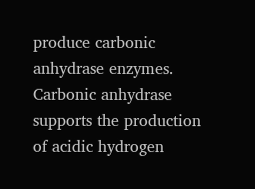produce carbonic anhydrase enzymes. Carbonic anhydrase supports the production of acidic hydrogen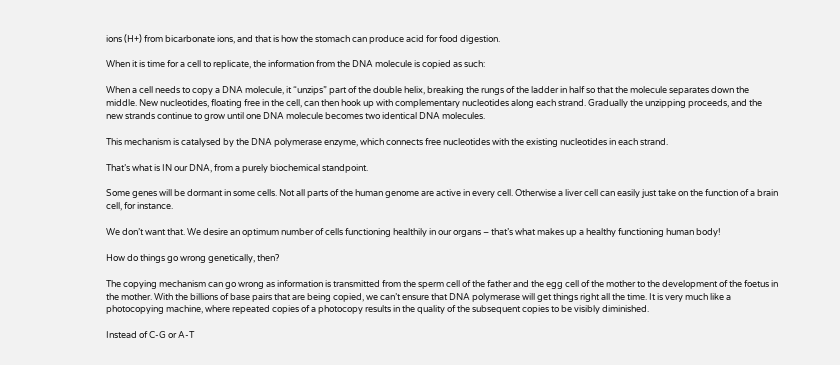ions (H+) from bicarbonate ions, and that is how the stomach can produce acid for food digestion.

When it is time for a cell to replicate, the information from the DNA molecule is copied as such:

When a cell needs to copy a DNA molecule, it “unzips” part of the double helix, breaking the rungs of the ladder in half so that the molecule separates down the middle. New nucleotides, floating free in the cell, can then hook up with complementary nucleotides along each strand. Gradually the unzipping proceeds, and the new strands continue to grow until one DNA molecule becomes two identical DNA molecules.

This mechanism is catalysed by the DNA polymerase enzyme, which connects free nucleotides with the existing nucleotides in each strand.

That’s what is IN our DNA, from a purely biochemical standpoint.

Some genes will be dormant in some cells. Not all parts of the human genome are active in every cell. Otherwise a liver cell can easily just take on the function of a brain cell, for instance.

We don’t want that. We desire an optimum number of cells functioning healthily in our organs – that’s what makes up a healthy functioning human body!

How do things go wrong genetically, then?

The copying mechanism can go wrong as information is transmitted from the sperm cell of the father and the egg cell of the mother to the development of the foetus in the mother. With the billions of base pairs that are being copied, we can’t ensure that DNA polymerase will get things right all the time. It is very much like a photocopying machine, where repeated copies of a photocopy results in the quality of the subsequent copies to be visibly diminished.

Instead of C-G or A-T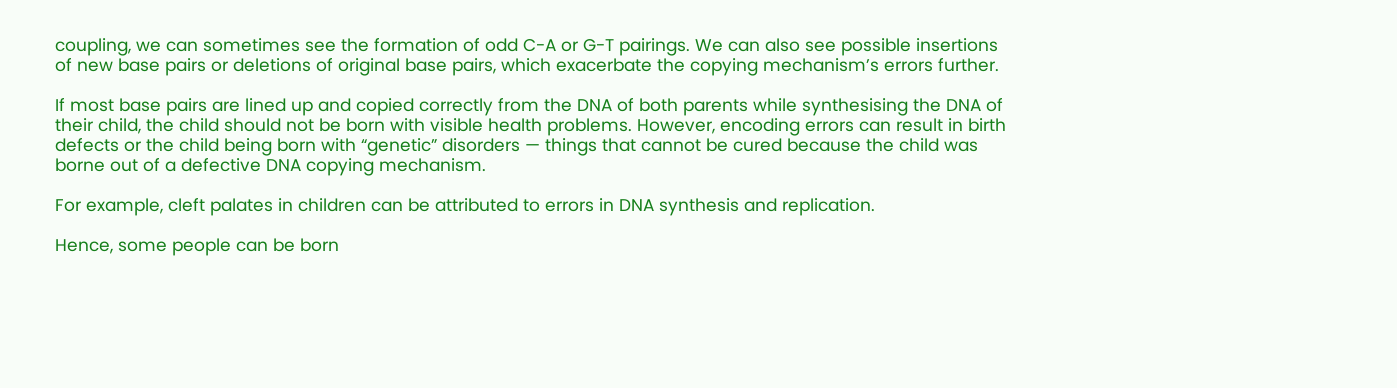coupling, we can sometimes see the formation of odd C-A or G-T pairings. We can also see possible insertions of new base pairs or deletions of original base pairs, which exacerbate the copying mechanism’s errors further.

If most base pairs are lined up and copied correctly from the DNA of both parents while synthesising the DNA of their child, the child should not be born with visible health problems. However, encoding errors can result in birth defects or the child being born with “genetic” disorders — things that cannot be cured because the child was borne out of a defective DNA copying mechanism.

For example, cleft palates in children can be attributed to errors in DNA synthesis and replication.

Hence, some people can be born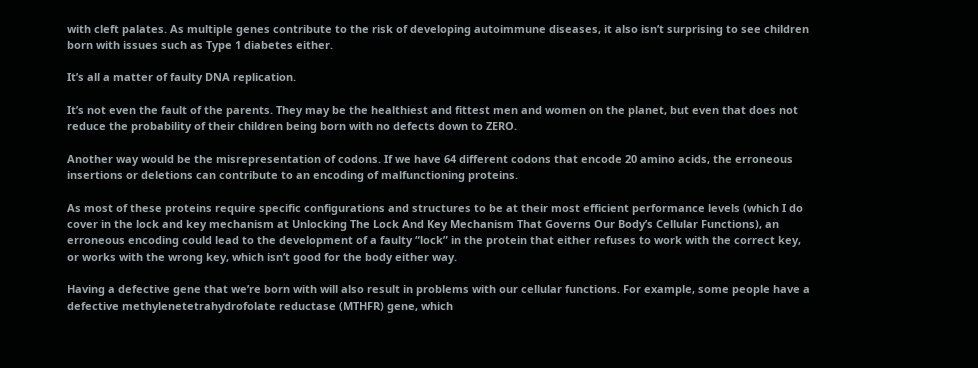with cleft palates. As multiple genes contribute to the risk of developing autoimmune diseases, it also isn’t surprising to see children born with issues such as Type 1 diabetes either.

It’s all a matter of faulty DNA replication.

It’s not even the fault of the parents. They may be the healthiest and fittest men and women on the planet, but even that does not reduce the probability of their children being born with no defects down to ZERO.

Another way would be the misrepresentation of codons. If we have 64 different codons that encode 20 amino acids, the erroneous insertions or deletions can contribute to an encoding of malfunctioning proteins.

As most of these proteins require specific configurations and structures to be at their most efficient performance levels (which I do cover in the lock and key mechanism at Unlocking The Lock And Key Mechanism That Governs Our Body’s Cellular Functions), an erroneous encoding could lead to the development of a faulty “lock” in the protein that either refuses to work with the correct key, or works with the wrong key, which isn’t good for the body either way.

Having a defective gene that we’re born with will also result in problems with our cellular functions. For example, some people have a defective methylenetetrahydrofolate reductase (MTHFR) gene, which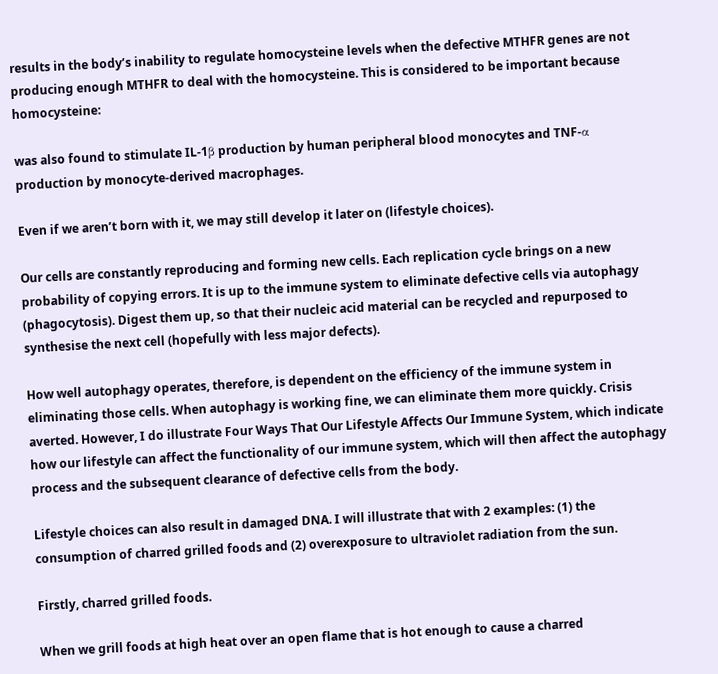results in the body’s inability to regulate homocysteine levels when the defective MTHFR genes are not producing enough MTHFR to deal with the homocysteine. This is considered to be important because homocysteine:

was also found to stimulate IL-1β production by human peripheral blood monocytes and TNF-α production by monocyte-derived macrophages.

Even if we aren’t born with it, we may still develop it later on (lifestyle choices).

Our cells are constantly reproducing and forming new cells. Each replication cycle brings on a new probability of copying errors. It is up to the immune system to eliminate defective cells via autophagy (phagocytosis). Digest them up, so that their nucleic acid material can be recycled and repurposed to synthesise the next cell (hopefully with less major defects).

How well autophagy operates, therefore, is dependent on the efficiency of the immune system in eliminating those cells. When autophagy is working fine, we can eliminate them more quickly. Crisis averted. However, I do illustrate Four Ways That Our Lifestyle Affects Our Immune System, which indicate how our lifestyle can affect the functionality of our immune system, which will then affect the autophagy process and the subsequent clearance of defective cells from the body.

Lifestyle choices can also result in damaged DNA. I will illustrate that with 2 examples: (1) the consumption of charred grilled foods and (2) overexposure to ultraviolet radiation from the sun.

Firstly, charred grilled foods.

When we grill foods at high heat over an open flame that is hot enough to cause a charred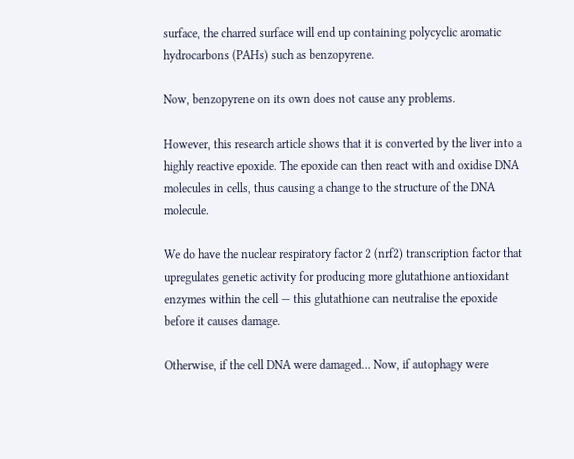surface, the charred surface will end up containing polycyclic aromatic hydrocarbons (PAHs) such as benzopyrene.

Now, benzopyrene on its own does not cause any problems.

However, this research article shows that it is converted by the liver into a highly reactive epoxide. The epoxide can then react with and oxidise DNA molecules in cells, thus causing a change to the structure of the DNA molecule.

We do have the nuclear respiratory factor 2 (nrf2) transcription factor that upregulates genetic activity for producing more glutathione antioxidant enzymes within the cell — this glutathione can neutralise the epoxide before it causes damage.

Otherwise, if the cell DNA were damaged… Now, if autophagy were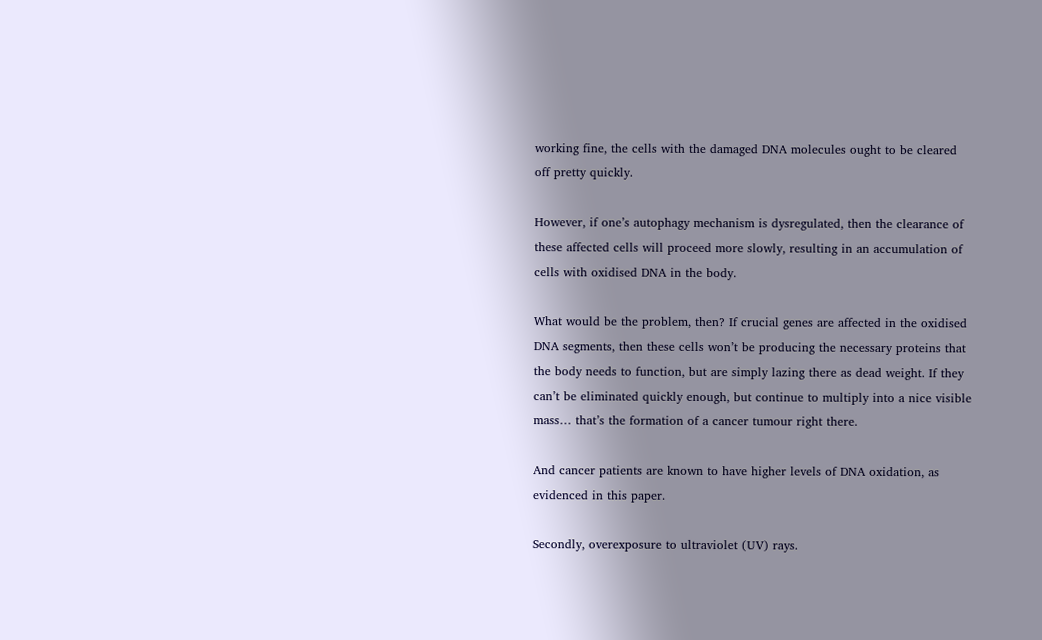working fine, the cells with the damaged DNA molecules ought to be cleared off pretty quickly.

However, if one’s autophagy mechanism is dysregulated, then the clearance of these affected cells will proceed more slowly, resulting in an accumulation of cells with oxidised DNA in the body.

What would be the problem, then? If crucial genes are affected in the oxidised DNA segments, then these cells won’t be producing the necessary proteins that the body needs to function, but are simply lazing there as dead weight. If they can’t be eliminated quickly enough, but continue to multiply into a nice visible mass… that’s the formation of a cancer tumour right there.

And cancer patients are known to have higher levels of DNA oxidation, as evidenced in this paper.

Secondly, overexposure to ultraviolet (UV) rays.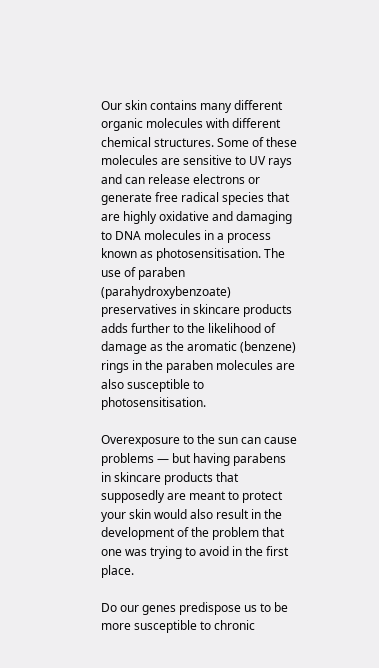Our skin contains many different organic molecules with different chemical structures. Some of these molecules are sensitive to UV rays and can release electrons or generate free radical species that are highly oxidative and damaging to DNA molecules in a process known as photosensitisation. The use of paraben (parahydroxybenzoate) preservatives in skincare products adds further to the likelihood of damage as the aromatic (benzene) rings in the paraben molecules are also susceptible to photosensitisation.

Overexposure to the sun can cause problems — but having parabens in skincare products that supposedly are meant to protect your skin would also result in the development of the problem that one was trying to avoid in the first place.

Do our genes predispose us to be more susceptible to chronic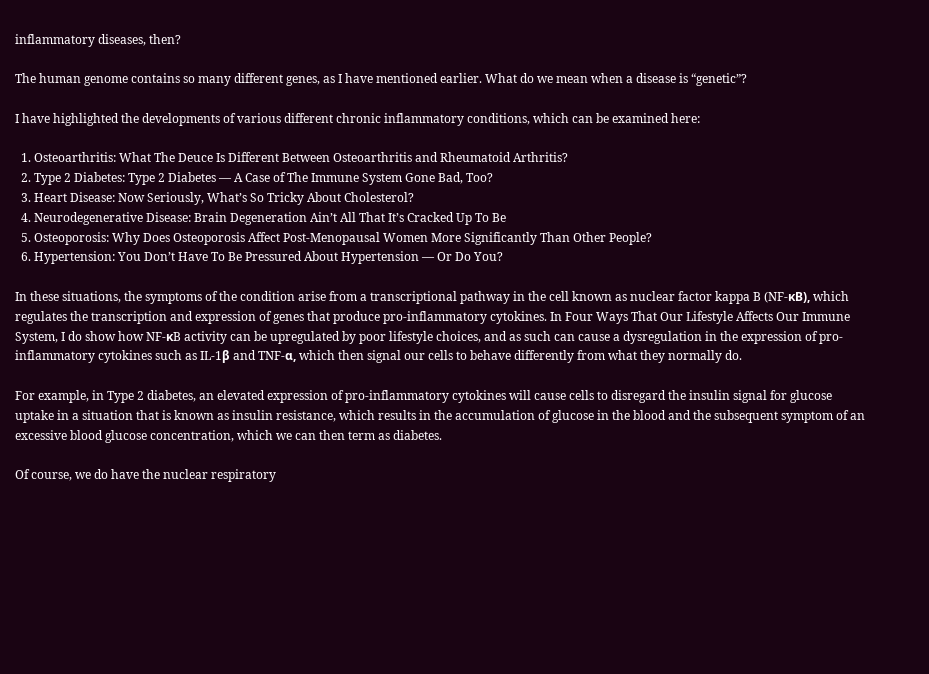inflammatory diseases, then?

The human genome contains so many different genes, as I have mentioned earlier. What do we mean when a disease is “genetic”?

I have highlighted the developments of various different chronic inflammatory conditions, which can be examined here:

  1. Osteoarthritis: What The Deuce Is Different Between Osteoarthritis and Rheumatoid Arthritis?
  2. Type 2 Diabetes: Type 2 Diabetes — A Case of The Immune System Gone Bad, Too?
  3. Heart Disease: Now Seriously, What’s So Tricky About Cholesterol?
  4. Neurodegenerative Disease: Brain Degeneration Ain’t All That It’s Cracked Up To Be
  5. Osteoporosis: Why Does Osteoporosis Affect Post-Menopausal Women More Significantly Than Other People?
  6. Hypertension: You Don’t Have To Be Pressured About Hypertension — Or Do You?

In these situations, the symptoms of the condition arise from a transcriptional pathway in the cell known as nuclear factor kappa B (NF-κB), which regulates the transcription and expression of genes that produce pro-inflammatory cytokines. In Four Ways That Our Lifestyle Affects Our Immune System, I do show how NF-κB activity can be upregulated by poor lifestyle choices, and as such can cause a dysregulation in the expression of pro-inflammatory cytokines such as IL-1β and TNF-α, which then signal our cells to behave differently from what they normally do.

For example, in Type 2 diabetes, an elevated expression of pro-inflammatory cytokines will cause cells to disregard the insulin signal for glucose uptake in a situation that is known as insulin resistance, which results in the accumulation of glucose in the blood and the subsequent symptom of an excessive blood glucose concentration, which we can then term as diabetes.

Of course, we do have the nuclear respiratory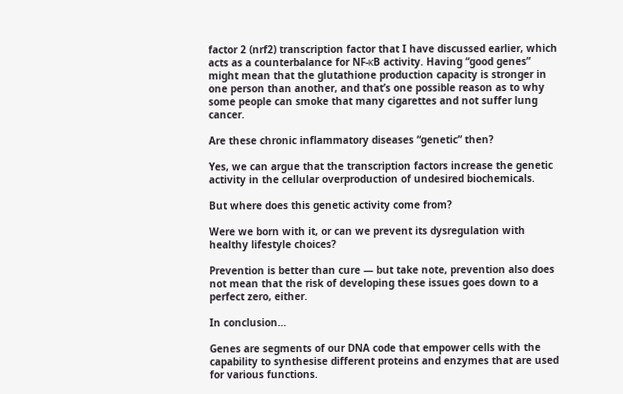factor 2 (nrf2) transcription factor that I have discussed earlier, which acts as a counterbalance for NF-κB activity. Having “good genes” might mean that the glutathione production capacity is stronger in one person than another, and that’s one possible reason as to why some people can smoke that many cigarettes and not suffer lung cancer.

Are these chronic inflammatory diseases “genetic” then?

Yes, we can argue that the transcription factors increase the genetic activity in the cellular overproduction of undesired biochemicals.

But where does this genetic activity come from?

Were we born with it, or can we prevent its dysregulation with healthy lifestyle choices?

Prevention is better than cure — but take note, prevention also does not mean that the risk of developing these issues goes down to a perfect zero, either.

In conclusion…

Genes are segments of our DNA code that empower cells with the capability to synthesise different proteins and enzymes that are used for various functions.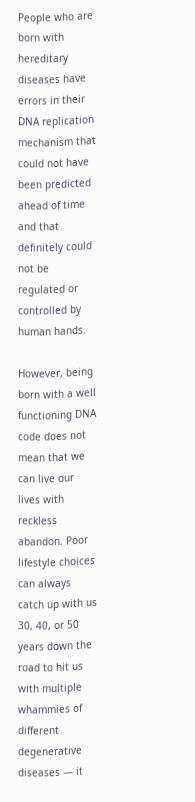People who are born with hereditary diseases have errors in their DNA replication mechanism that could not have been predicted ahead of time and that definitely could not be regulated or controlled by human hands.

However, being born with a well functioning DNA code does not mean that we can live our lives with reckless abandon. Poor lifestyle choices can always catch up with us 30, 40, or 50 years down the road to hit us with multiple whammies of different degenerative diseases — it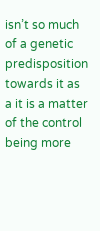isn’t so much of a genetic predisposition towards it as a it is a matter of the control being more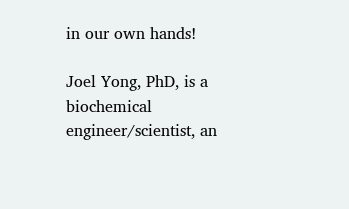in our own hands!

Joel Yong, PhD, is a biochemical engineer/scientist, an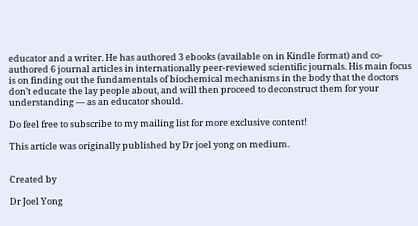educator and a writer. He has authored 3 ebooks (available on in Kindle format) and co-authored 6 journal articles in internationally peer-reviewed scientific journals. His main focus is on finding out the fundamentals of biochemical mechanisms in the body that the doctors don’t educate the lay people about, and will then proceed to deconstruct them for your understanding — as an educator should.

Do feel free to subscribe to my mailing list for more exclusive content!

This article was originally published by Dr joel yong on medium.


Created by

Dr Joel Yong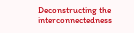Deconstructing the interconnectedness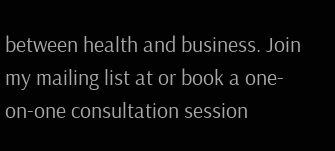between health and business. Join my mailing list at or book a one-on-one consultation session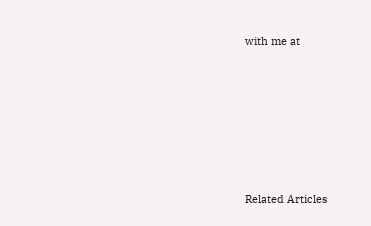with me at







Related Articles